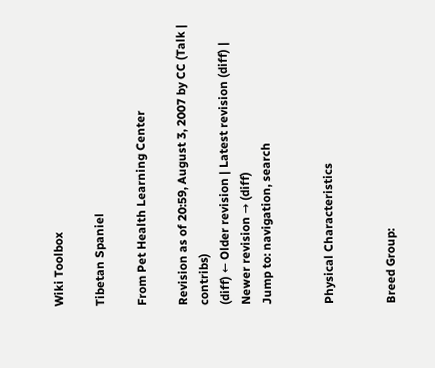Wiki Toolbox

Tibetan Spaniel

From Pet Health Learning Center

Revision as of 20:59, August 3, 2007 by CC (Talk | contribs)
(diff) ← Older revision | Latest revision (diff) | Newer revision → (diff)
Jump to: navigation, search


Physical Characteristics


Breed Group: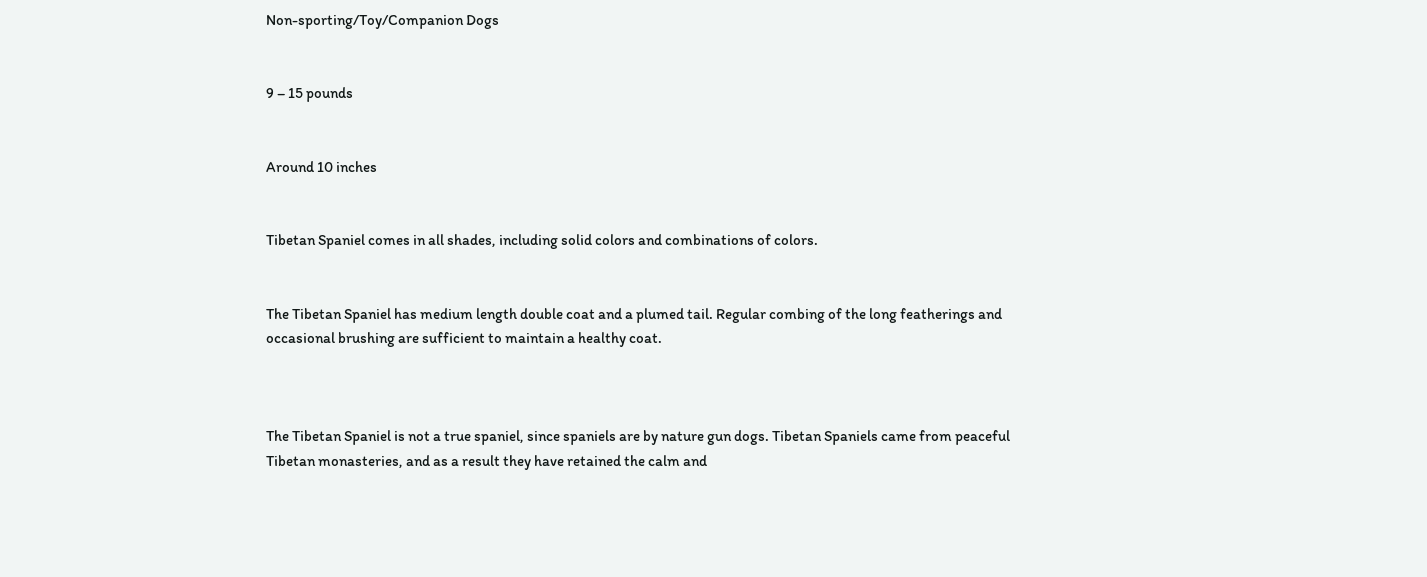Non-sporting/Toy/Companion Dogs


9 – 15 pounds


Around 10 inches


Tibetan Spaniel comes in all shades, including solid colors and combinations of colors.


The Tibetan Spaniel has medium length double coat and a plumed tail. Regular combing of the long featherings and occasional brushing are sufficient to maintain a healthy coat.



The Tibetan Spaniel is not a true spaniel, since spaniels are by nature gun dogs. Tibetan Spaniels came from peaceful Tibetan monasteries, and as a result they have retained the calm and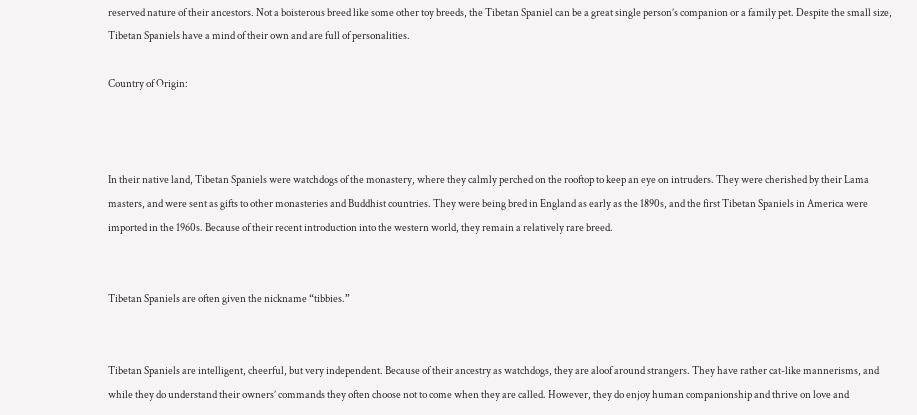reserved nature of their ancestors. Not a boisterous breed like some other toy breeds, the Tibetan Spaniel can be a great single person’s companion or a family pet. Despite the small size, Tibetan Spaniels have a mind of their own and are full of personalities.

Country of Origin:



In their native land, Tibetan Spaniels were watchdogs of the monastery, where they calmly perched on the rooftop to keep an eye on intruders. They were cherished by their Lama masters, and were sent as gifts to other monasteries and Buddhist countries. They were being bred in England as early as the 1890s, and the first Tibetan Spaniels in America were imported in the 1960s. Because of their recent introduction into the western world, they remain a relatively rare breed.


Tibetan Spaniels are often given the nickname “tibbies.”


Tibetan Spaniels are intelligent, cheerful, but very independent. Because of their ancestry as watchdogs, they are aloof around strangers. They have rather cat-like mannerisms, and while they do understand their owners’ commands they often choose not to come when they are called. However, they do enjoy human companionship and thrive on love and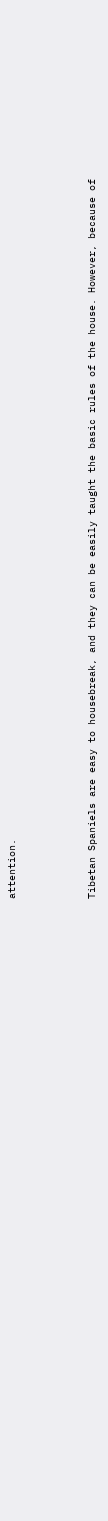attention.



Tibetan Spaniels are easy to housebreak, and they can be easily taught the basic rules of the house. However, because of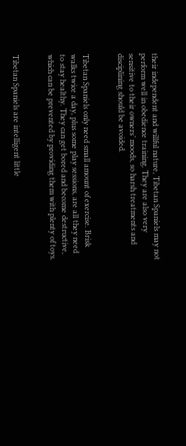their independent and willful nature, Tibetan Spaniels may not perform well in obedience training. They are also very sensitive to their owners’ moods, so harsh treatments and disciplining should be avoided.


Tibetan Spaniels only need small amount of exercise. Brisk walks twice a day, plus some play sessions, are all they need to stay healthy. They can get bored and become destructive, which can be prevented by providing them with plenty of toys.


Tibetan Spaniels are intelligent little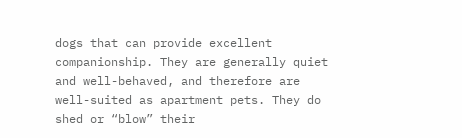dogs that can provide excellent companionship. They are generally quiet and well-behaved, and therefore are well-suited as apartment pets. They do shed or “blow” their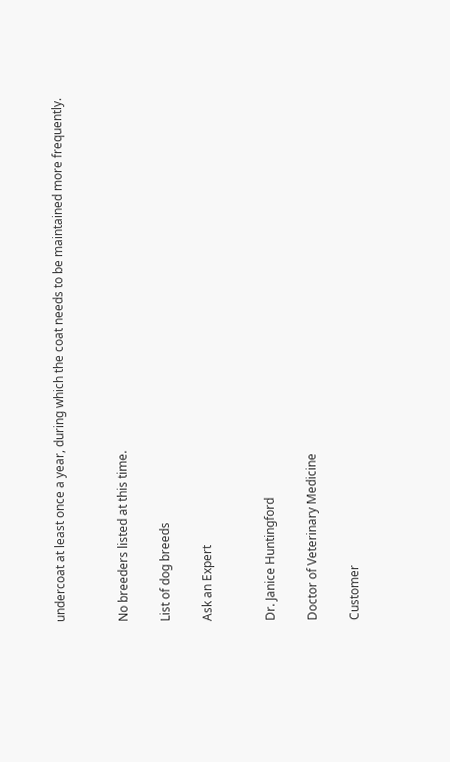undercoat at least once a year, during which the coat needs to be maintained more frequently.


No breeders listed at this time.

List of dog breeds

Ask an Expert


Dr. Janice Huntingford

Doctor of Veterinary Medicine

Customer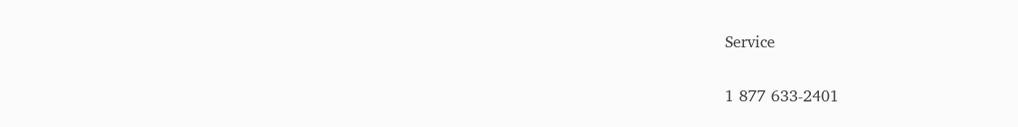Service

1 877 633-2401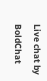Live chat by BoldChat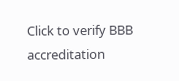Click to verify BBB accreditation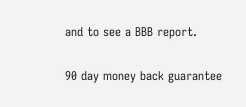and to see a BBB report.

90 day money back guarantee